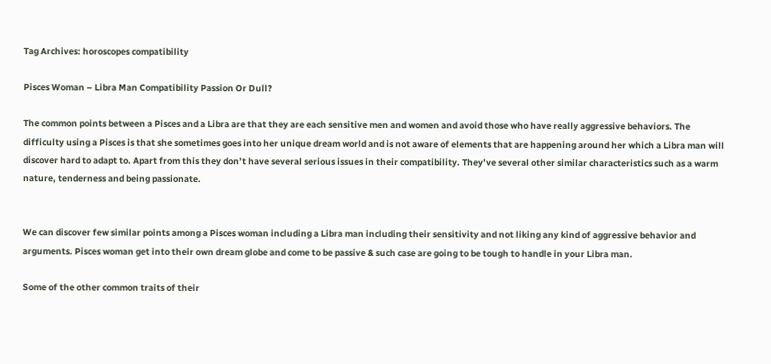Tag Archives: horoscopes compatibility

Pisces Woman – Libra Man Compatibility Passion Or Dull?

The common points between a Pisces and a Libra are that they are each sensitive men and women and avoid those who have really aggressive behaviors. The difficulty using a Pisces is that she sometimes goes into her unique dream world and is not aware of elements that are happening around her which a Libra man will discover hard to adapt to. Apart from this they don’t have several serious issues in their compatibility. They’ve several other similar characteristics such as a warm nature, tenderness and being passionate.


We can discover few similar points among a Pisces woman including a Libra man including their sensitivity and not liking any kind of aggressive behavior and arguments. Pisces woman get into their own dream globe and come to be passive & such case are going to be tough to handle in your Libra man.

Some of the other common traits of their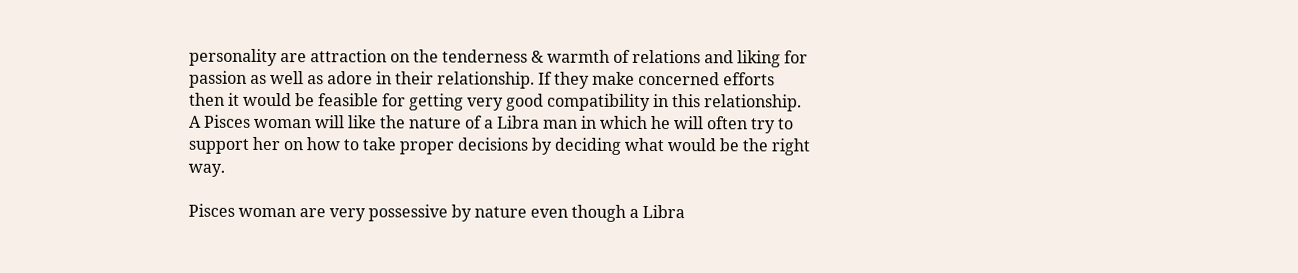personality are attraction on the tenderness & warmth of relations and liking for passion as well as adore in their relationship. If they make concerned efforts then it would be feasible for getting very good compatibility in this relationship. A Pisces woman will like the nature of a Libra man in which he will often try to support her on how to take proper decisions by deciding what would be the right way.

Pisces woman are very possessive by nature even though a Libra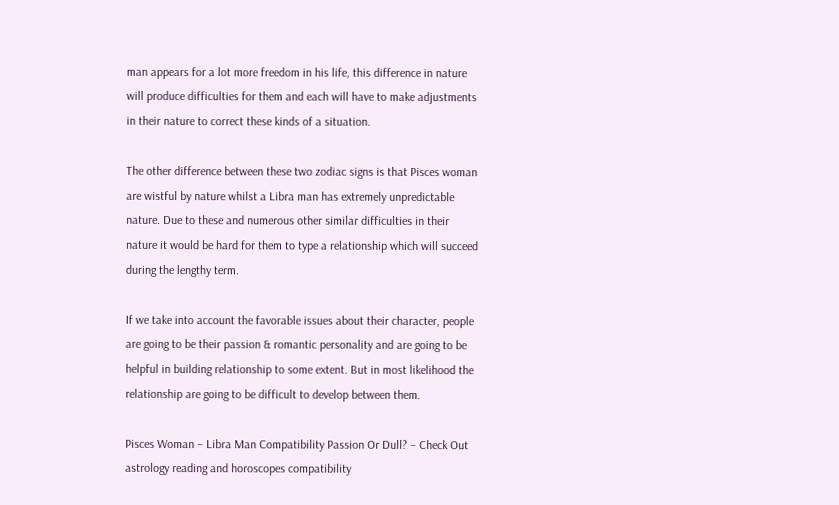man appears for a lot more freedom in his life, this difference in nature will produce difficulties for them and each will have to make adjustments in their nature to correct these kinds of a situation.

The other difference between these two zodiac signs is that Pisces woman are wistful by nature whilst a Libra man has extremely unpredictable nature. Due to these and numerous other similar difficulties in their nature it would be hard for them to type a relationship which will succeed during the lengthy term.

If we take into account the favorable issues about their character, people are going to be their passion & romantic personality and are going to be helpful in building relationship to some extent. But in most likelihood the relationship are going to be difficult to develop between them.

Pisces Woman – Libra Man Compatibility Passion Or Dull? – Check Out astrology reading and horoscopes compatibility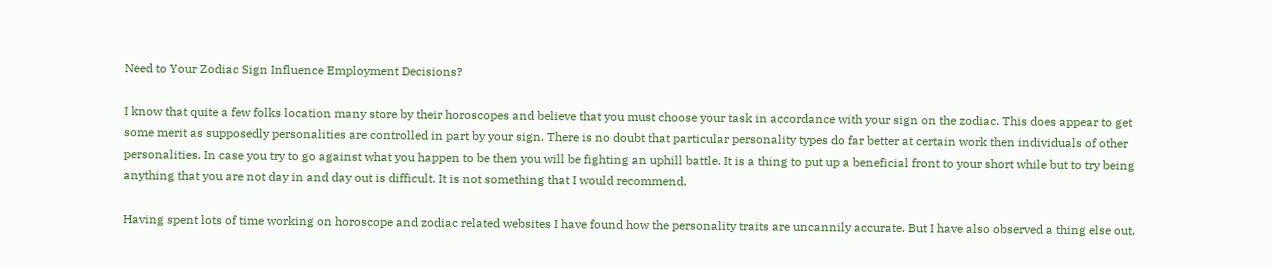Need to Your Zodiac Sign Influence Employment Decisions?

I know that quite a few folks location many store by their horoscopes and believe that you must choose your task in accordance with your sign on the zodiac. This does appear to get some merit as supposedly personalities are controlled in part by your sign. There is no doubt that particular personality types do far better at certain work then individuals of other personalities. In case you try to go against what you happen to be then you will be fighting an uphill battle. It is a thing to put up a beneficial front to your short while but to try being anything that you are not day in and day out is difficult. It is not something that I would recommend.

Having spent lots of time working on horoscope and zodiac related websites I have found how the personality traits are uncannily accurate. But I have also observed a thing else out,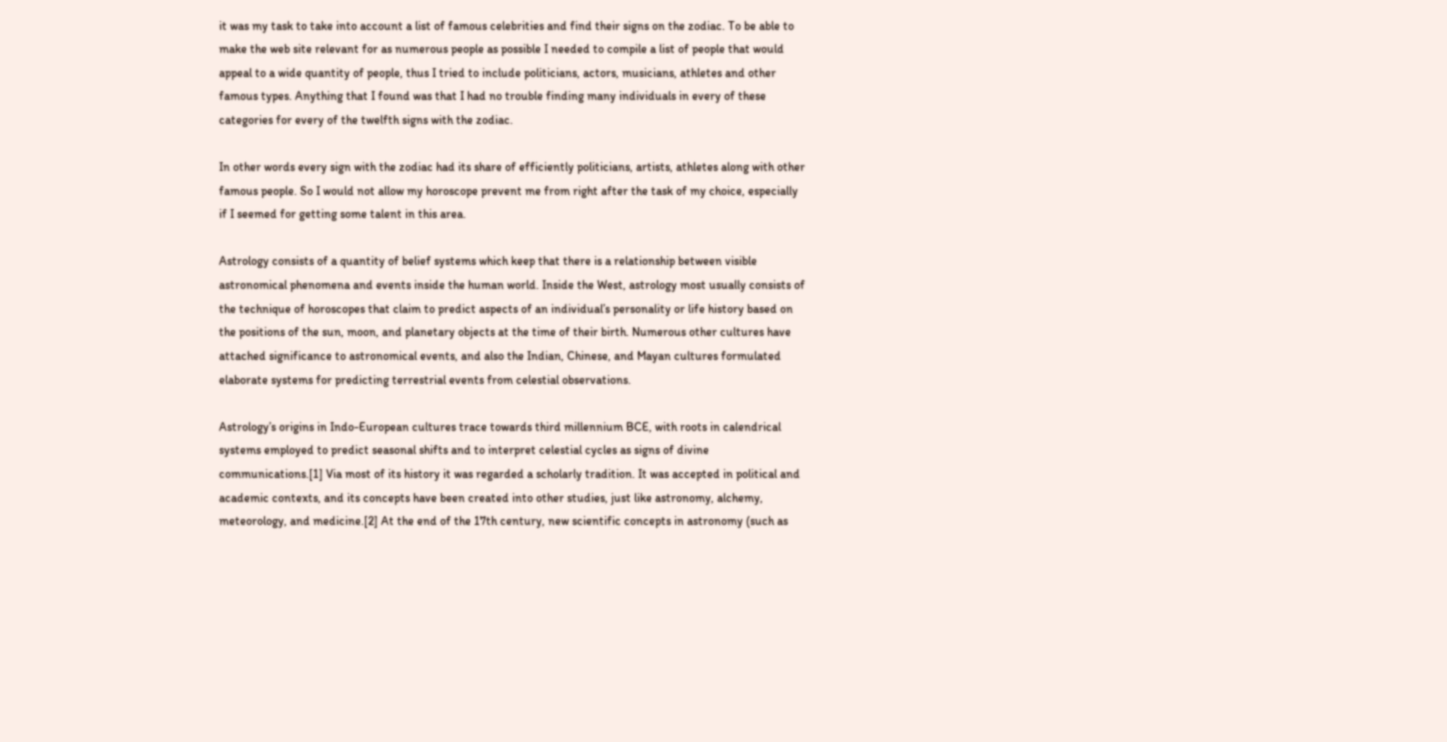it was my task to take into account a list of famous celebrities and find their signs on the zodiac. To be able to make the web site relevant for as numerous people as possible I needed to compile a list of people that would appeal to a wide quantity of people, thus I tried to include politicians, actors, musicians, athletes and other famous types. Anything that I found was that I had no trouble finding many individuals in every of these categories for every of the twelfth signs with the zodiac.

In other words every sign with the zodiac had its share of efficiently politicians, artists, athletes along with other famous people. So I would not allow my horoscope prevent me from right after the task of my choice, especially if I seemed for getting some talent in this area.

Astrology consists of a quantity of belief systems which keep that there is a relationship between visible astronomical phenomena and events inside the human world. Inside the West, astrology most usually consists of the technique of horoscopes that claim to predict aspects of an individual’s personality or life history based on the positions of the sun, moon, and planetary objects at the time of their birth. Numerous other cultures have attached significance to astronomical events, and also the Indian, Chinese, and Mayan cultures formulated elaborate systems for predicting terrestrial events from celestial observations.

Astrology’s origins in Indo-European cultures trace towards third millennium BCE, with roots in calendrical systems employed to predict seasonal shifts and to interpret celestial cycles as signs of divine communications.[1] Via most of its history it was regarded a scholarly tradition. It was accepted in political and academic contexts, and its concepts have been created into other studies, just like astronomy, alchemy, meteorology, and medicine.[2] At the end of the 17th century, new scientific concepts in astronomy (such as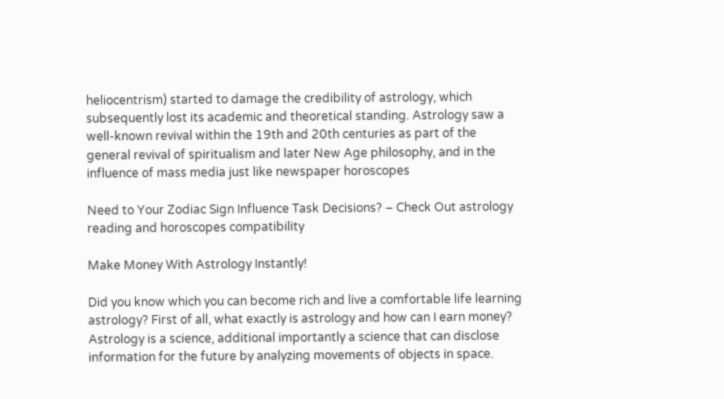heliocentrism) started to damage the credibility of astrology, which subsequently lost its academic and theoretical standing. Astrology saw a well-known revival within the 19th and 20th centuries as part of the general revival of spiritualism and later New Age philosophy, and in the influence of mass media just like newspaper horoscopes

Need to Your Zodiac Sign Influence Task Decisions? – Check Out astrology reading and horoscopes compatibility

Make Money With Astrology Instantly!

Did you know which you can become rich and live a comfortable life learning astrology? First of all, what exactly is astrology and how can I earn money? Astrology is a science, additional importantly a science that can disclose information for the future by analyzing movements of objects in space.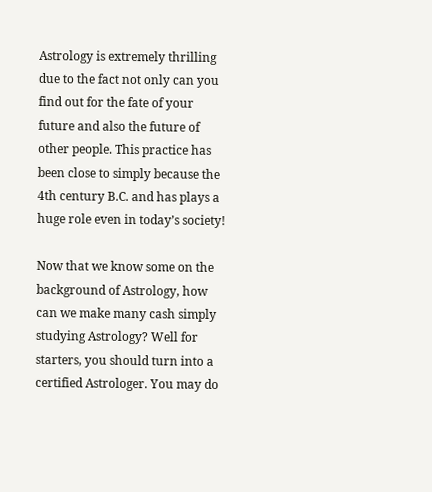Astrology is extremely thrilling due to the fact not only can you find out for the fate of your future and also the future of other people. This practice has been close to simply because the 4th century B.C. and has plays a huge role even in today’s society!

Now that we know some on the background of Astrology, how can we make many cash simply studying Astrology? Well for starters, you should turn into a certified Astrologer. You may do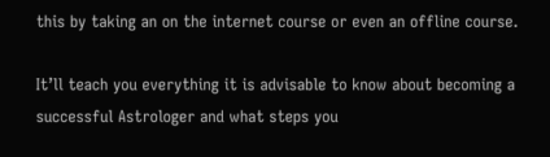this by taking an on the internet course or even an offline course.

It’ll teach you everything it is advisable to know about becoming a successful Astrologer and what steps you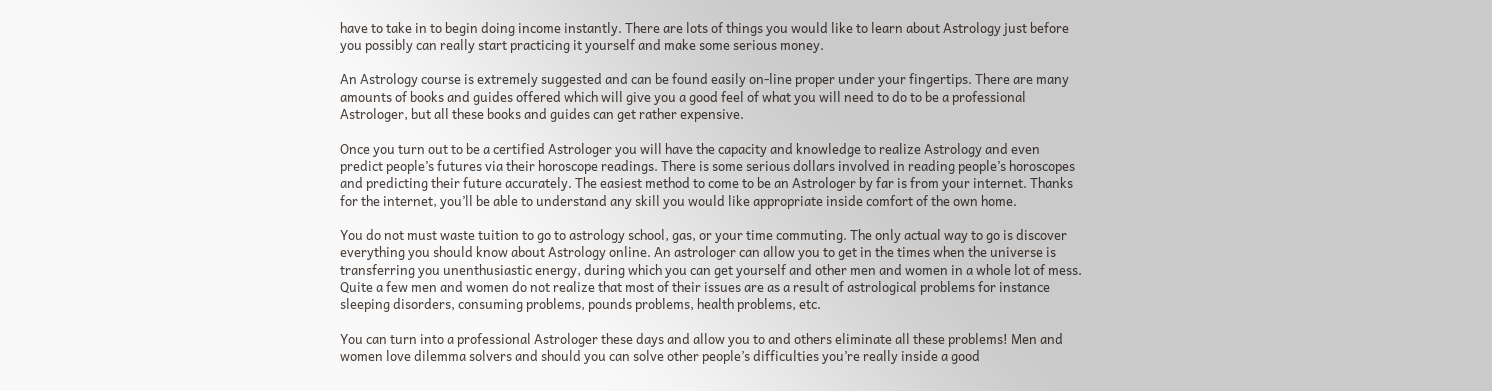have to take in to begin doing income instantly. There are lots of things you would like to learn about Astrology just before you possibly can really start practicing it yourself and make some serious money.

An Astrology course is extremely suggested and can be found easily on-line proper under your fingertips. There are many amounts of books and guides offered which will give you a good feel of what you will need to do to be a professional Astrologer, but all these books and guides can get rather expensive.

Once you turn out to be a certified Astrologer you will have the capacity and knowledge to realize Astrology and even predict people’s futures via their horoscope readings. There is some serious dollars involved in reading people’s horoscopes and predicting their future accurately. The easiest method to come to be an Astrologer by far is from your internet. Thanks for the internet, you’ll be able to understand any skill you would like appropriate inside comfort of the own home.

You do not must waste tuition to go to astrology school, gas, or your time commuting. The only actual way to go is discover everything you should know about Astrology online. An astrologer can allow you to get in the times when the universe is transferring you unenthusiastic energy, during which you can get yourself and other men and women in a whole lot of mess. Quite a few men and women do not realize that most of their issues are as a result of astrological problems for instance sleeping disorders, consuming problems, pounds problems, health problems, etc.

You can turn into a professional Astrologer these days and allow you to and others eliminate all these problems! Men and women love dilemma solvers and should you can solve other people’s difficulties you’re really inside a good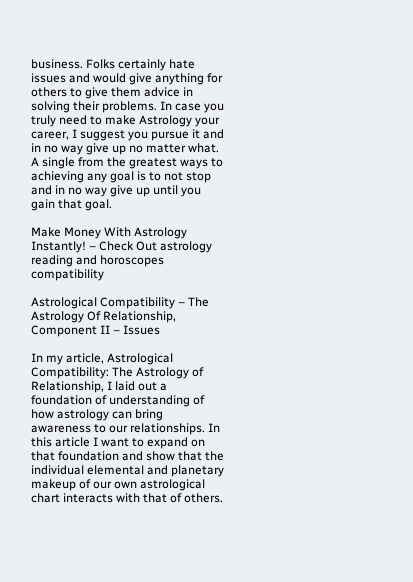business. Folks certainly hate issues and would give anything for others to give them advice in solving their problems. In case you truly need to make Astrology your career, I suggest you pursue it and in no way give up no matter what. A single from the greatest ways to achieving any goal is to not stop and in no way give up until you gain that goal.

Make Money With Astrology Instantly! – Check Out astrology reading and horoscopes compatibility

Astrological Compatibility – The Astrology Of Relationship, Component II – Issues

In my article, Astrological Compatibility: The Astrology of Relationship, I laid out a foundation of understanding of how astrology can bring awareness to our relationships. In this article I want to expand on that foundation and show that the individual elemental and planetary makeup of our own astrological chart interacts with that of others.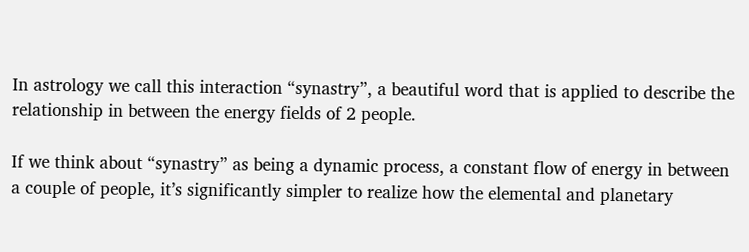In astrology we call this interaction “synastry”, a beautiful word that is applied to describe the relationship in between the energy fields of 2 people.

If we think about “synastry” as being a dynamic process, a constant flow of energy in between a couple of people, it’s significantly simpler to realize how the elemental and planetary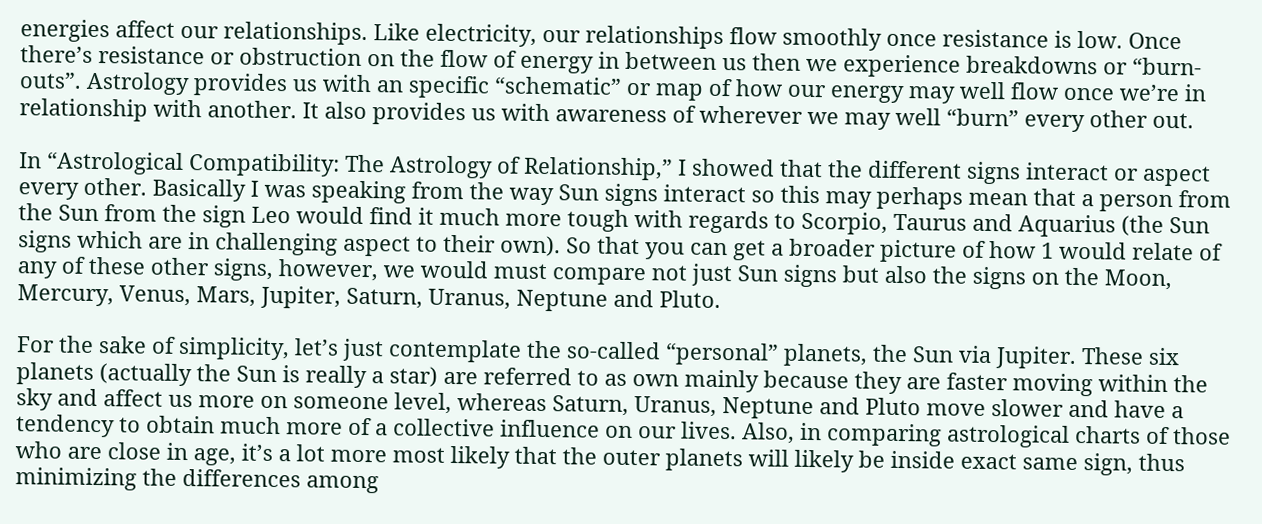energies affect our relationships. Like electricity, our relationships flow smoothly once resistance is low. Once there’s resistance or obstruction on the flow of energy in between us then we experience breakdowns or “burn-outs”. Astrology provides us with an specific “schematic” or map of how our energy may well flow once we’re in relationship with another. It also provides us with awareness of wherever we may well “burn” every other out.

In “Astrological Compatibility: The Astrology of Relationship,” I showed that the different signs interact or aspect every other. Basically I was speaking from the way Sun signs interact so this may perhaps mean that a person from the Sun from the sign Leo would find it much more tough with regards to Scorpio, Taurus and Aquarius (the Sun signs which are in challenging aspect to their own). So that you can get a broader picture of how 1 would relate of any of these other signs, however, we would must compare not just Sun signs but also the signs on the Moon, Mercury, Venus, Mars, Jupiter, Saturn, Uranus, Neptune and Pluto.

For the sake of simplicity, let’s just contemplate the so-called “personal” planets, the Sun via Jupiter. These six planets (actually the Sun is really a star) are referred to as own mainly because they are faster moving within the sky and affect us more on someone level, whereas Saturn, Uranus, Neptune and Pluto move slower and have a tendency to obtain much more of a collective influence on our lives. Also, in comparing astrological charts of those who are close in age, it’s a lot more most likely that the outer planets will likely be inside exact same sign, thus minimizing the differences among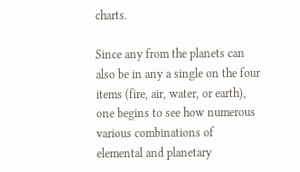charts.

Since any from the planets can also be in any a single on the four items (fire, air, water, or earth), one begins to see how numerous various combinations of elemental and planetary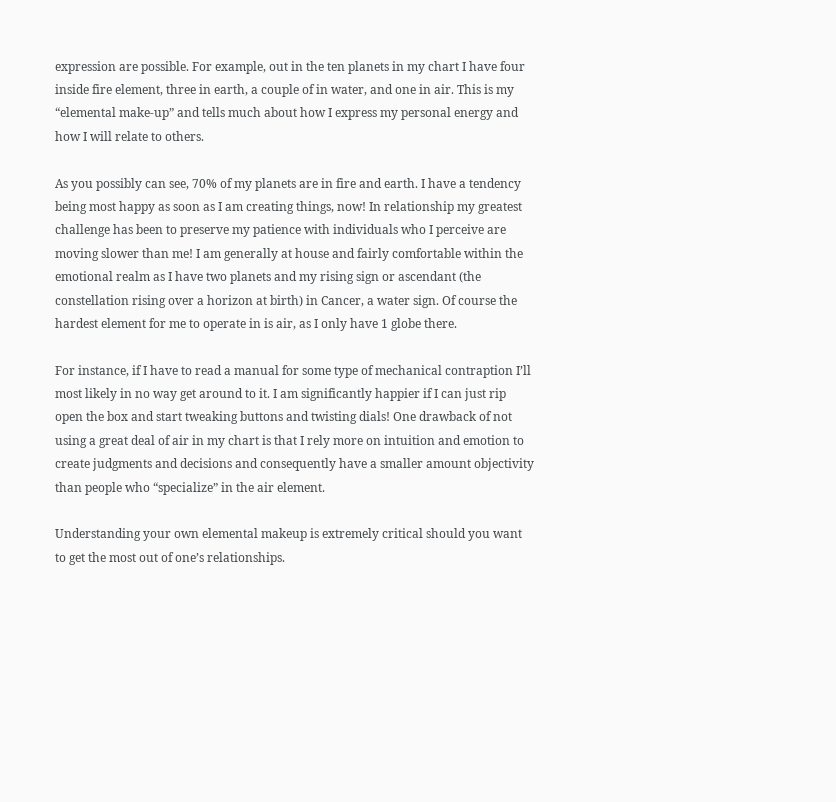expression are possible. For example, out in the ten planets in my chart I have four inside fire element, three in earth, a couple of in water, and one in air. This is my “elemental make-up” and tells much about how I express my personal energy and how I will relate to others.

As you possibly can see, 70% of my planets are in fire and earth. I have a tendency being most happy as soon as I am creating things, now! In relationship my greatest challenge has been to preserve my patience with individuals who I perceive are moving slower than me! I am generally at house and fairly comfortable within the emotional realm as I have two planets and my rising sign or ascendant (the constellation rising over a horizon at birth) in Cancer, a water sign. Of course the hardest element for me to operate in is air, as I only have 1 globe there.

For instance, if I have to read a manual for some type of mechanical contraption I’ll most likely in no way get around to it. I am significantly happier if I can just rip open the box and start tweaking buttons and twisting dials! One drawback of not using a great deal of air in my chart is that I rely more on intuition and emotion to create judgments and decisions and consequently have a smaller amount objectivity than people who “specialize” in the air element.

Understanding your own elemental makeup is extremely critical should you want to get the most out of one’s relationships.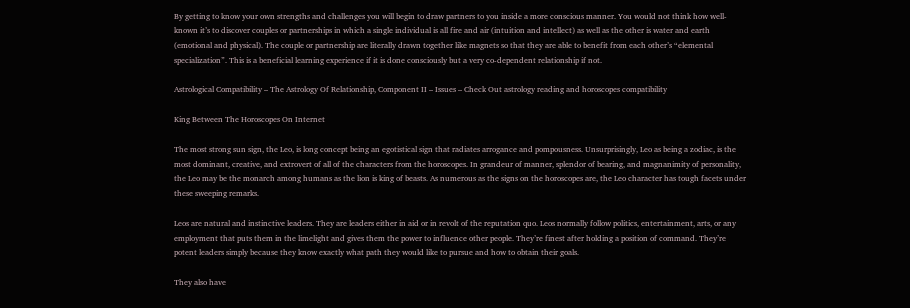By getting to know your own strengths and challenges you will begin to draw partners to you inside a more conscious manner. You would not think how well-known it’s to discover couples or partnerships in which a single individual is all fire and air (intuition and intellect) as well as the other is water and earth (emotional and physical). The couple or partnership are literally drawn together like magnets so that they are able to benefit from each other’s “elemental specialization”. This is a beneficial learning experience if it is done consciously but a very co-dependent relationship if not.

Astrological Compatibility – The Astrology Of Relationship, Component II – Issues – Check Out astrology reading and horoscopes compatibility

King Between The Horoscopes On Internet

The most strong sun sign, the Leo, is long concept being an egotistical sign that radiates arrogance and pompousness. Unsurprisingly, Leo as being a zodiac, is the most dominant, creative, and extrovert of all of the characters from the horoscopes. In grandeur of manner, splendor of bearing, and magnanimity of personality, the Leo may be the monarch among humans as the lion is king of beasts. As numerous as the signs on the horoscopes are, the Leo character has tough facets under these sweeping remarks.

Leos are natural and instinctive leaders. They are leaders either in aid or in revolt of the reputation quo. Leos normally follow politics, entertainment, arts, or any employment that puts them in the limelight and gives them the power to influence other people. They’re finest after holding a position of command. They’re potent leaders simply because they know exactly what path they would like to pursue and how to obtain their goals.

They also have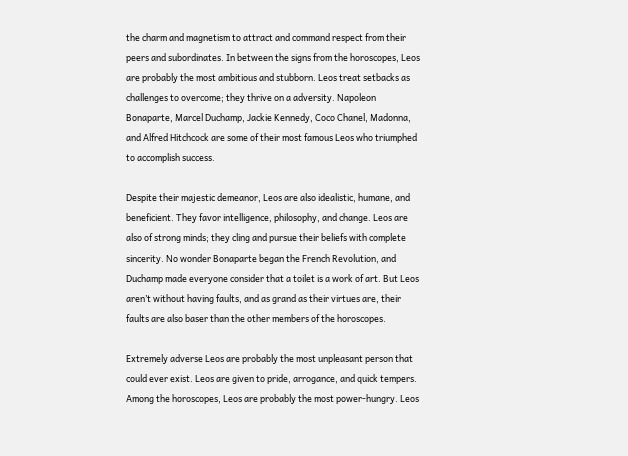the charm and magnetism to attract and command respect from their peers and subordinates. In between the signs from the horoscopes, Leos are probably the most ambitious and stubborn. Leos treat setbacks as challenges to overcome; they thrive on a adversity. Napoleon Bonaparte, Marcel Duchamp, Jackie Kennedy, Coco Chanel, Madonna, and Alfred Hitchcock are some of their most famous Leos who triumphed to accomplish success.

Despite their majestic demeanor, Leos are also idealistic, humane, and beneficient. They favor intelligence, philosophy, and change. Leos are also of strong minds; they cling and pursue their beliefs with complete sincerity. No wonder Bonaparte began the French Revolution, and Duchamp made everyone consider that a toilet is a work of art. But Leos aren’t without having faults, and as grand as their virtues are, their faults are also baser than the other members of the horoscopes.

Extremely adverse Leos are probably the most unpleasant person that could ever exist. Leos are given to pride, arrogance, and quick tempers. Among the horoscopes, Leos are probably the most power-hungry. Leos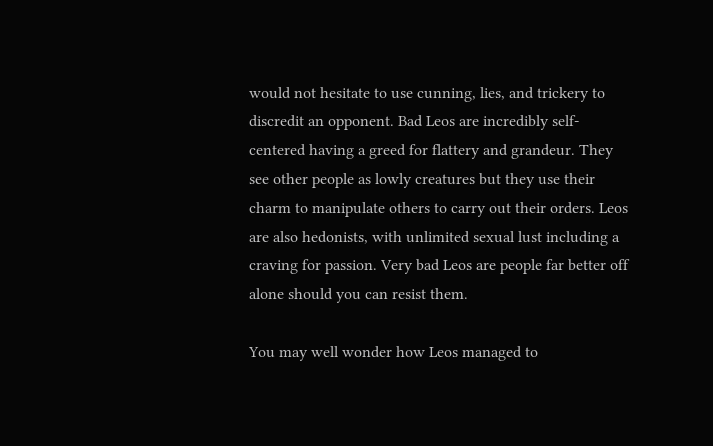would not hesitate to use cunning, lies, and trickery to discredit an opponent. Bad Leos are incredibly self-centered having a greed for flattery and grandeur. They see other people as lowly creatures but they use their charm to manipulate others to carry out their orders. Leos are also hedonists, with unlimited sexual lust including a craving for passion. Very bad Leos are people far better off alone should you can resist them.

You may well wonder how Leos managed to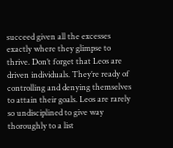succeed given all the excesses exactly where they glimpse to thrive. Don’t forget that Leos are driven individuals. They’re ready of controlling and denying themselves to attain their goals. Leos are rarely so undisciplined to give way thoroughly to a list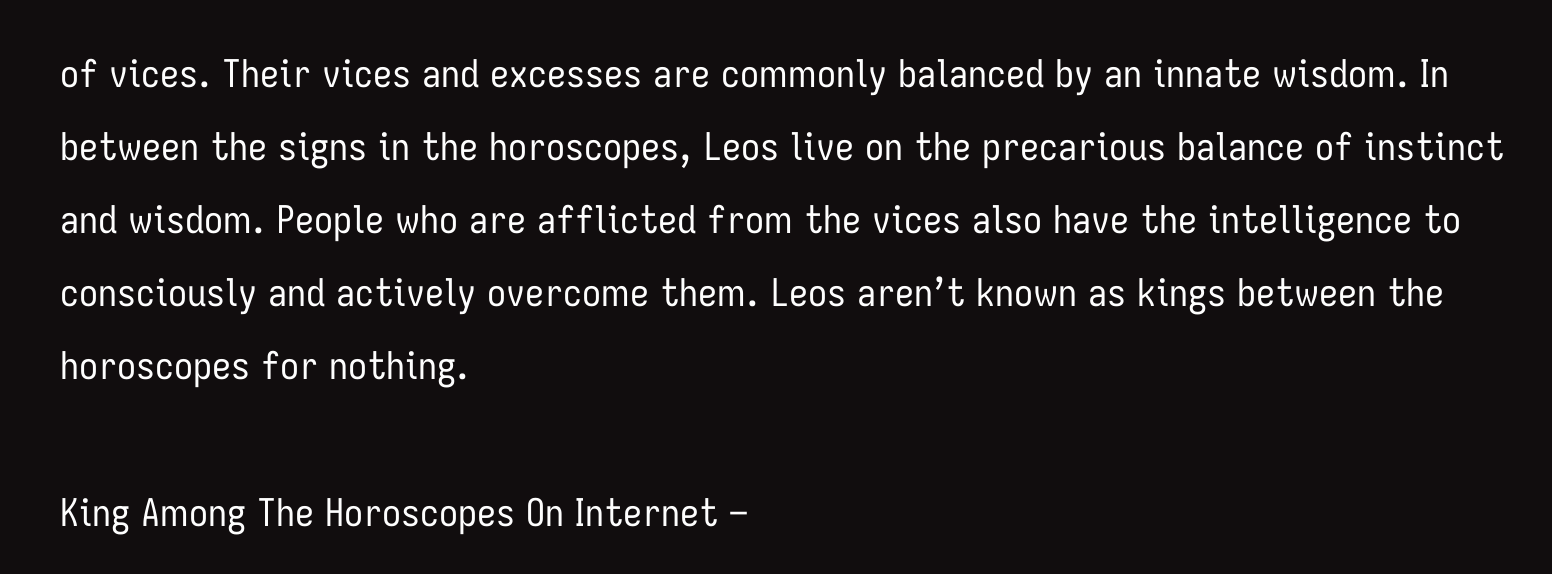of vices. Their vices and excesses are commonly balanced by an innate wisdom. In between the signs in the horoscopes, Leos live on the precarious balance of instinct and wisdom. People who are afflicted from the vices also have the intelligence to consciously and actively overcome them. Leos aren’t known as kings between the horoscopes for nothing.

King Among The Horoscopes On Internet –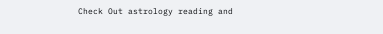Check Out astrology reading and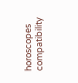horoscopes compatibility